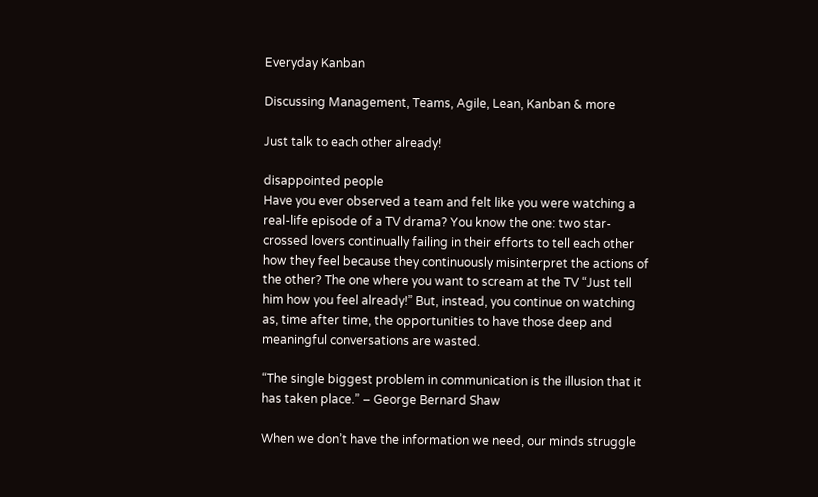Everyday Kanban

Discussing Management, Teams, Agile, Lean, Kanban & more

Just talk to each other already!

disappointed people
Have you ever observed a team and felt like you were watching a real-life episode of a TV drama? You know the one: two star-crossed lovers continually failing in their efforts to tell each other how they feel because they continuously misinterpret the actions of the other? The one where you want to scream at the TV “Just tell him how you feel already!” But, instead, you continue on watching as, time after time, the opportunities to have those deep and meaningful conversations are wasted.

“The single biggest problem in communication is the illusion that it has taken place.” – George Bernard Shaw

When we don’t have the information we need, our minds struggle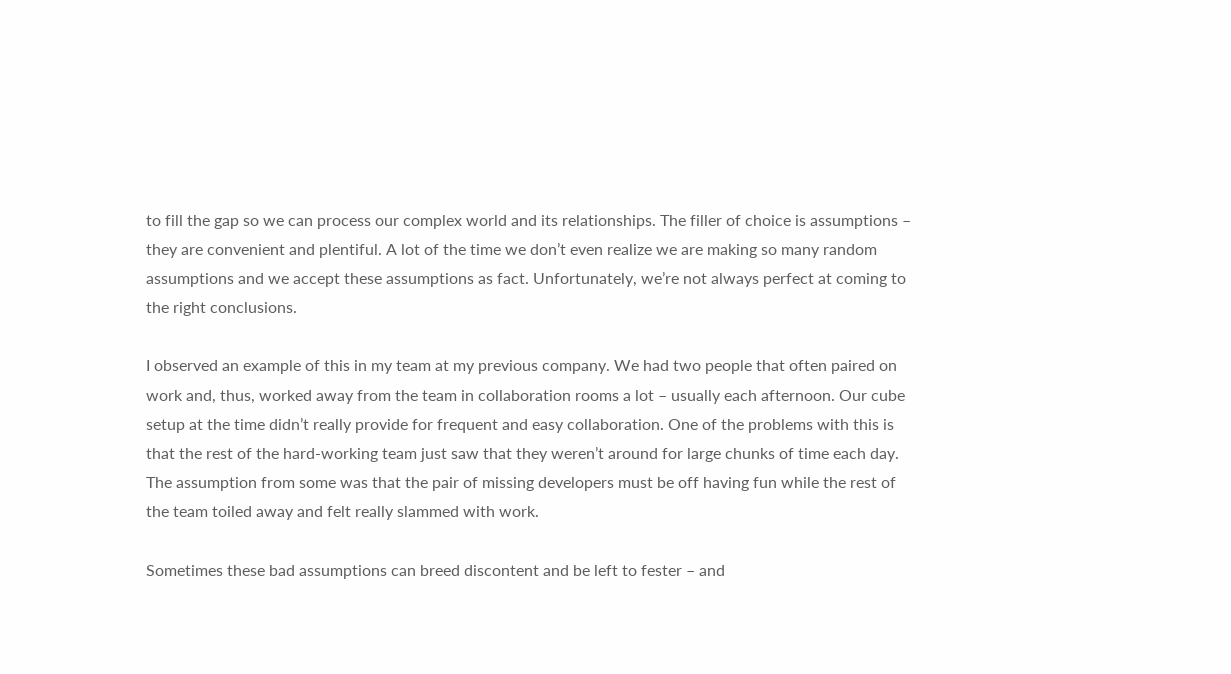to fill the gap so we can process our complex world and its relationships. The filler of choice is assumptions – they are convenient and plentiful. A lot of the time we don’t even realize we are making so many random assumptions and we accept these assumptions as fact. Unfortunately, we’re not always perfect at coming to the right conclusions.

I observed an example of this in my team at my previous company. We had two people that often paired on work and, thus, worked away from the team in collaboration rooms a lot – usually each afternoon. Our cube setup at the time didn’t really provide for frequent and easy collaboration. One of the problems with this is that the rest of the hard-working team just saw that they weren’t around for large chunks of time each day. The assumption from some was that the pair of missing developers must be off having fun while the rest of the team toiled away and felt really slammed with work.

Sometimes these bad assumptions can breed discontent and be left to fester – and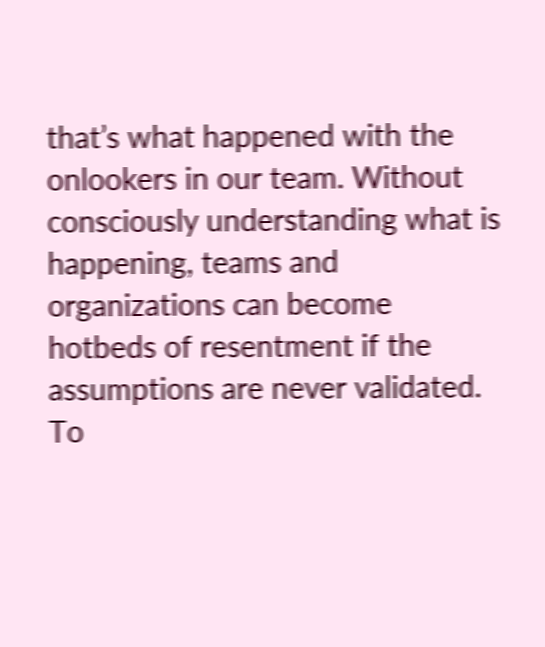that’s what happened with the onlookers in our team. Without consciously understanding what is happening, teams and organizations can become hotbeds of resentment if the assumptions are never validated. To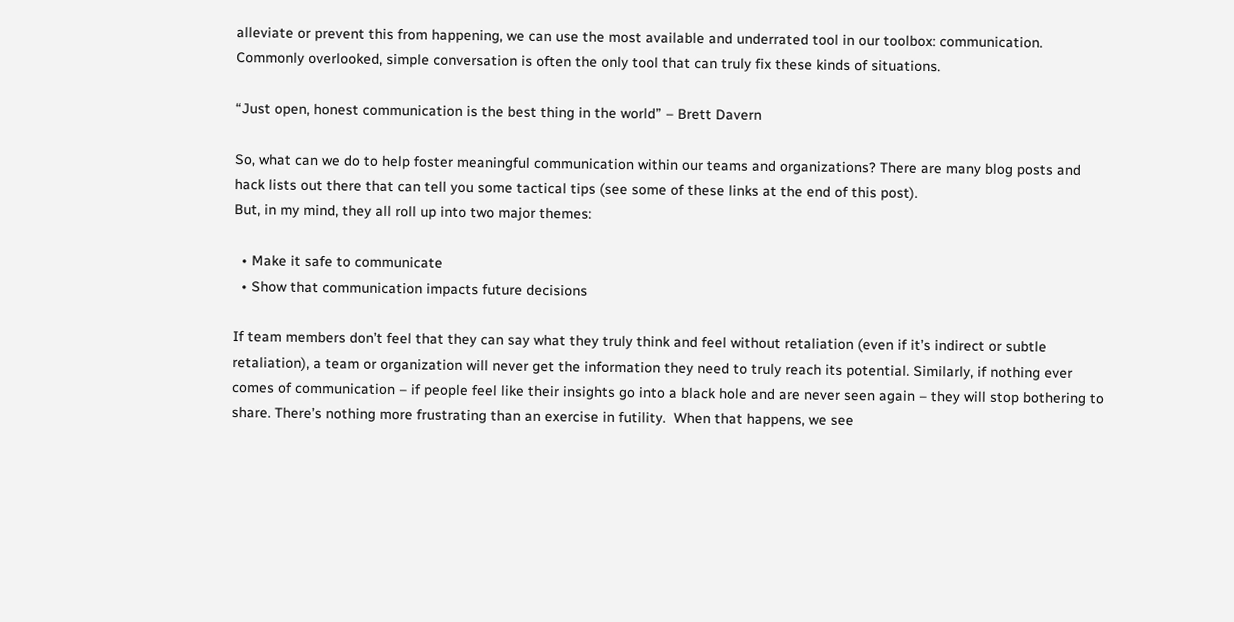alleviate or prevent this from happening, we can use the most available and underrated tool in our toolbox: communication. Commonly overlooked, simple conversation is often the only tool that can truly fix these kinds of situations.

“Just open, honest communication is the best thing in the world” – Brett Davern

So, what can we do to help foster meaningful communication within our teams and organizations? There are many blog posts and hack lists out there that can tell you some tactical tips (see some of these links at the end of this post).
But, in my mind, they all roll up into two major themes:

  • Make it safe to communicate
  • Show that communication impacts future decisions

If team members don’t feel that they can say what they truly think and feel without retaliation (even if it’s indirect or subtle retaliation), a team or organization will never get the information they need to truly reach its potential. Similarly, if nothing ever comes of communication – if people feel like their insights go into a black hole and are never seen again – they will stop bothering to share. There’s nothing more frustrating than an exercise in futility.  When that happens, we see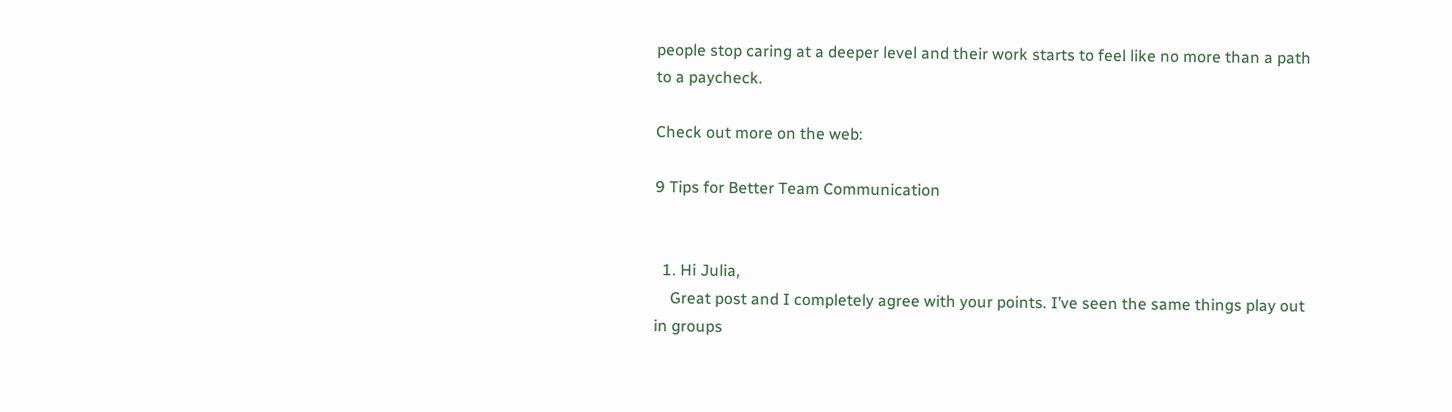people stop caring at a deeper level and their work starts to feel like no more than a path to a paycheck.

Check out more on the web:

9 Tips for Better Team Communication


  1. Hi Julia,
    Great post and I completely agree with your points. I’ve seen the same things play out in groups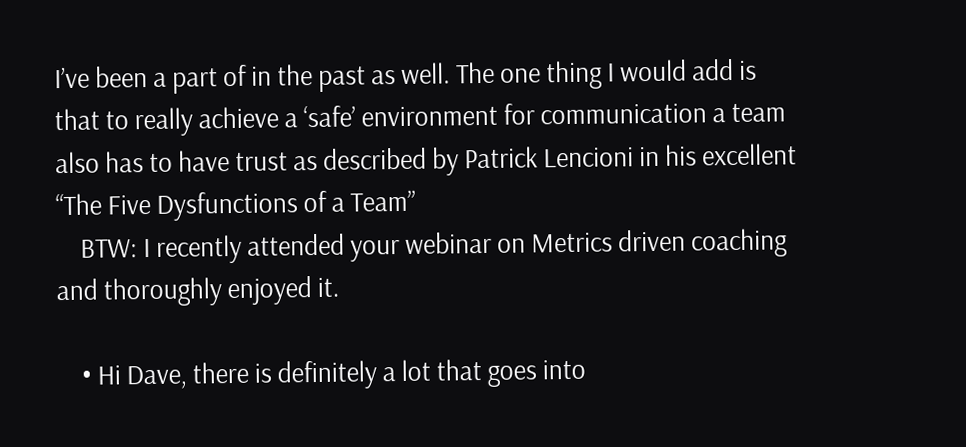I’ve been a part of in the past as well. The one thing I would add is that to really achieve a ‘safe’ environment for communication a team also has to have trust as described by Patrick Lencioni in his excellent “The Five Dysfunctions of a Team”
    BTW: I recently attended your webinar on Metrics driven coaching and thoroughly enjoyed it.

    • Hi Dave, there is definitely a lot that goes into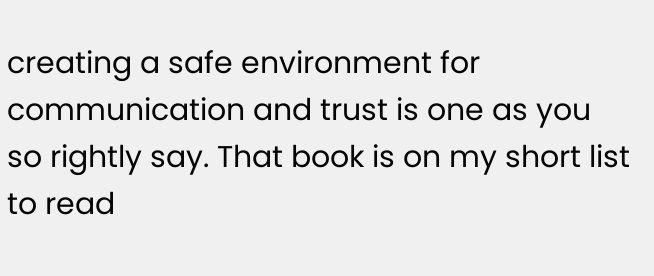creating a safe environment for communication and trust is one as you so rightly say. That book is on my short list to read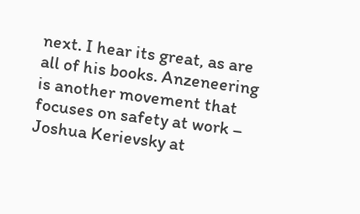next. I hear its great, as are all of his books. Anzeneering is another movement that focuses on safety at work – Joshua Kerievsky at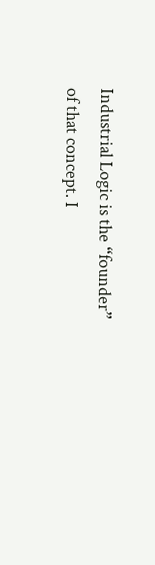Industrial Logic is the “founder” of that concept. I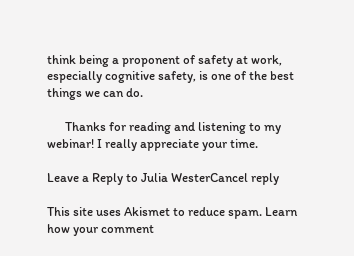think being a proponent of safety at work, especially cognitive safety, is one of the best things we can do.

      Thanks for reading and listening to my webinar! I really appreciate your time.

Leave a Reply to Julia WesterCancel reply

This site uses Akismet to reduce spam. Learn how your comment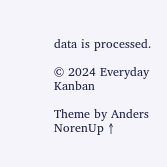data is processed.

© 2024 Everyday Kanban

Theme by Anders NorenUp ↑